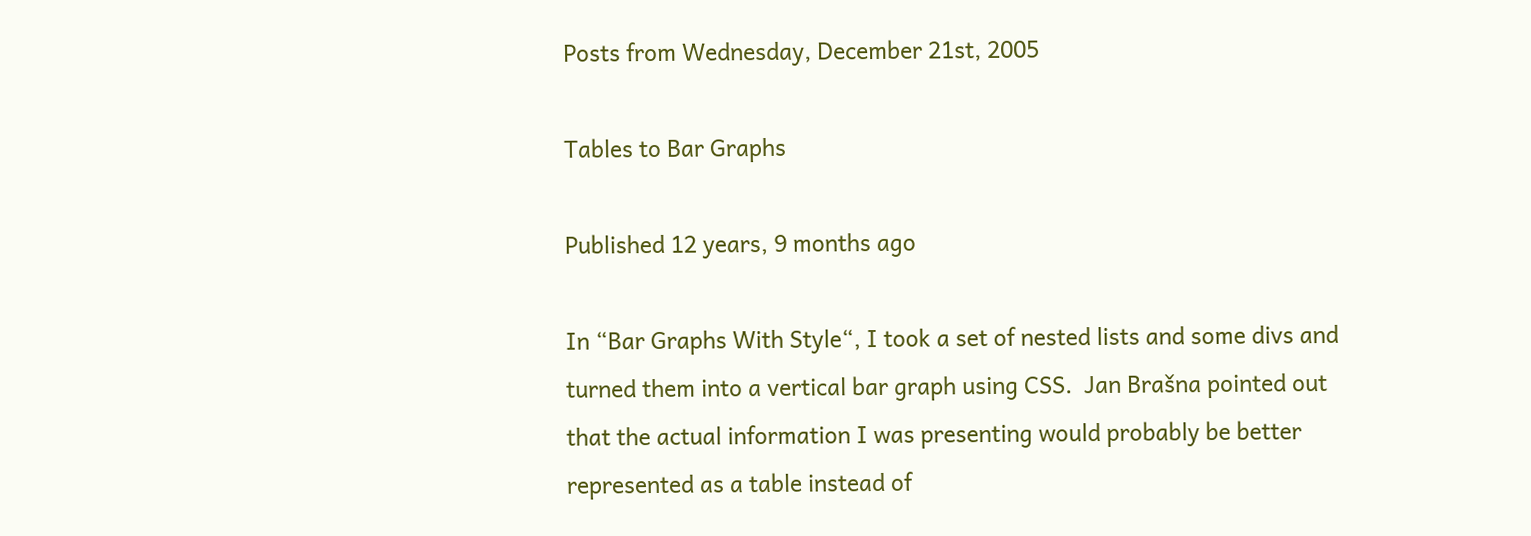Posts from Wednesday, December 21st, 2005

Tables to Bar Graphs

Published 12 years, 9 months ago

In “Bar Graphs With Style“, I took a set of nested lists and some divs and turned them into a vertical bar graph using CSS.  Jan Brašna pointed out that the actual information I was presenting would probably be better represented as a table instead of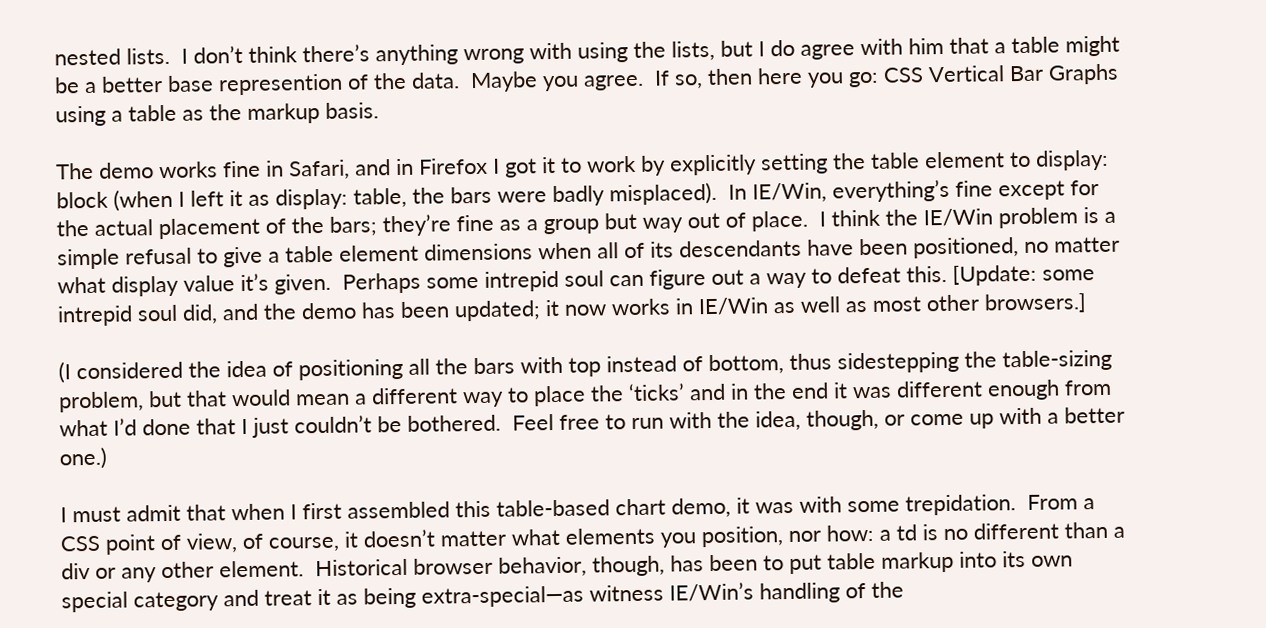nested lists.  I don’t think there’s anything wrong with using the lists, but I do agree with him that a table might be a better base represention of the data.  Maybe you agree.  If so, then here you go: CSS Vertical Bar Graphs using a table as the markup basis.

The demo works fine in Safari, and in Firefox I got it to work by explicitly setting the table element to display: block (when I left it as display: table, the bars were badly misplaced).  In IE/Win, everything’s fine except for the actual placement of the bars; they’re fine as a group but way out of place.  I think the IE/Win problem is a simple refusal to give a table element dimensions when all of its descendants have been positioned, no matter what display value it’s given.  Perhaps some intrepid soul can figure out a way to defeat this. [Update: some intrepid soul did, and the demo has been updated; it now works in IE/Win as well as most other browsers.]

(I considered the idea of positioning all the bars with top instead of bottom, thus sidestepping the table-sizing problem, but that would mean a different way to place the ‘ticks’ and in the end it was different enough from what I’d done that I just couldn’t be bothered.  Feel free to run with the idea, though, or come up with a better one.)

I must admit that when I first assembled this table-based chart demo, it was with some trepidation.  From a CSS point of view, of course, it doesn’t matter what elements you position, nor how: a td is no different than a div or any other element.  Historical browser behavior, though, has been to put table markup into its own special category and treat it as being extra-special—as witness IE/Win’s handling of the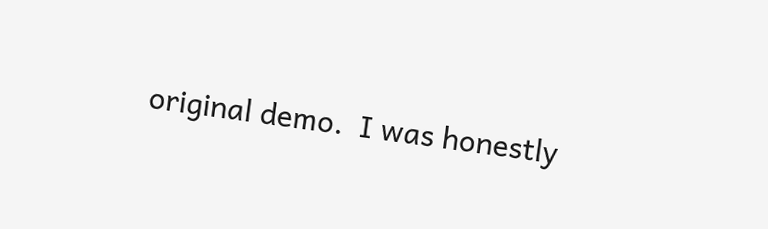original demo.  I was honestly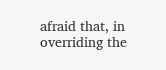afraid that, in overriding the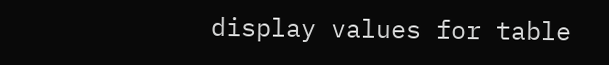display values for table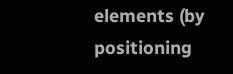elements (by positioning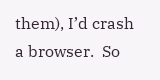them), I’d crash a browser.  So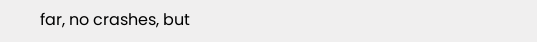far, no crashes, but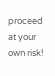proceed at your own risk!